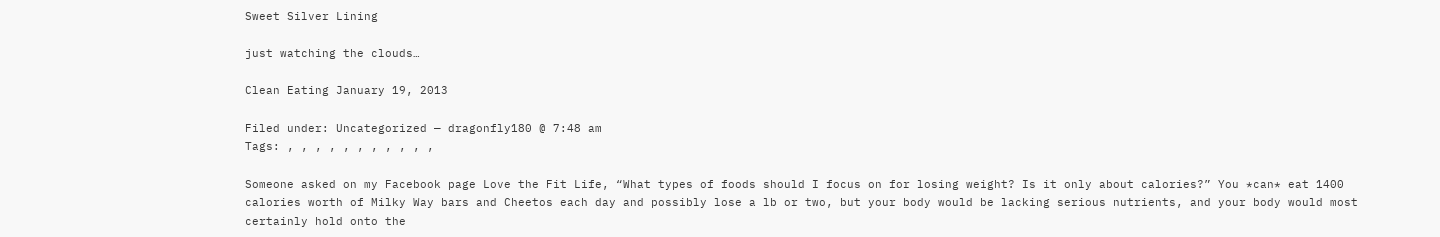Sweet Silver Lining

just watching the clouds…

Clean Eating January 19, 2013

Filed under: Uncategorized — dragonfly180 @ 7:48 am
Tags: , , , , , , , , , , ,

Someone asked on my Facebook page Love the Fit Life, “What types of foods should I focus on for losing weight? Is it only about calories?” You *can* eat 1400 calories worth of Milky Way bars and Cheetos each day and possibly lose a lb or two, but your body would be lacking serious nutrients, and your body would most certainly hold onto the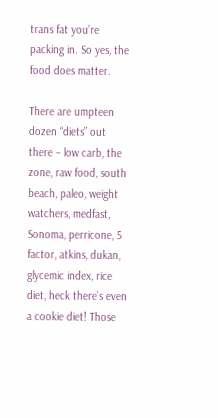trans fat you’re packing in. So yes, the food does matter.

There are umpteen dozen “diets” out there – low carb, the zone, raw food, south beach, paleo, weight watchers, medfast, Sonoma, perricone, 5 factor, atkins, dukan, glycemic index, rice diet, heck there’s even a cookie diet! Those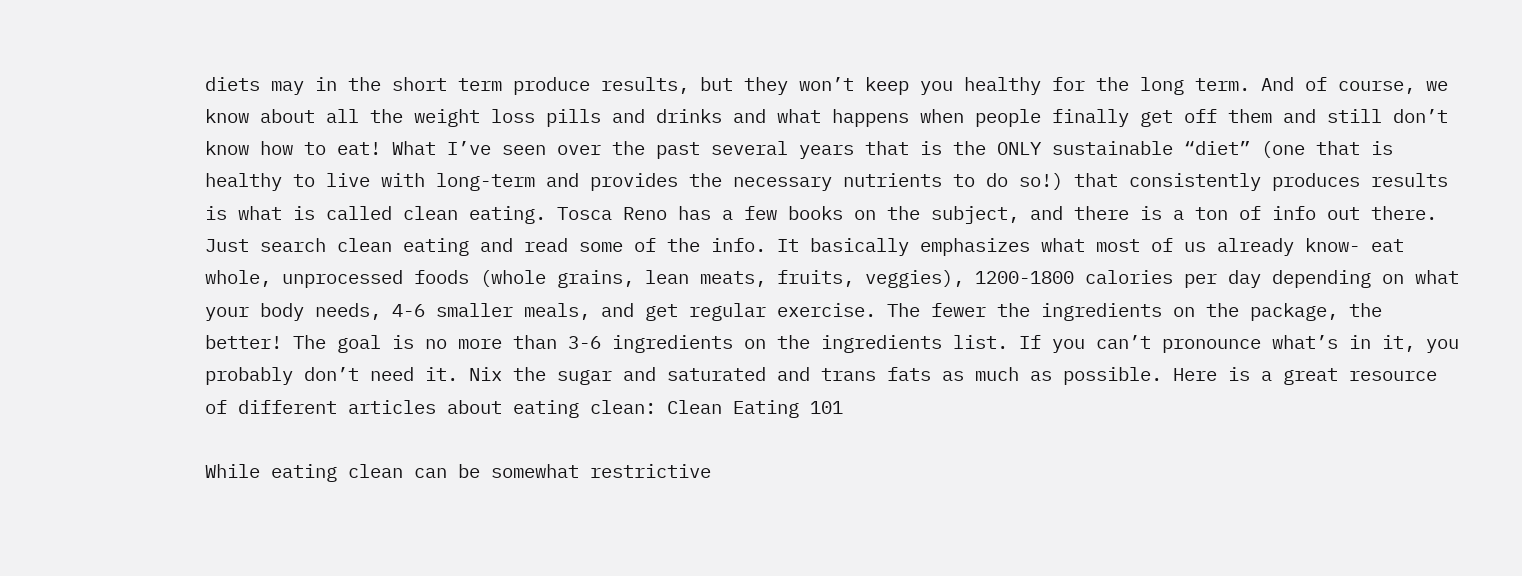diets may in the short term produce results, but they won’t keep you healthy for the long term. And of course, we know about all the weight loss pills and drinks and what happens when people finally get off them and still don’t know how to eat! What I’ve seen over the past several years that is the ONLY sustainable “diet” (one that is healthy to live with long-term and provides the necessary nutrients to do so!) that consistently produces results is what is called clean eating. Tosca Reno has a few books on the subject, and there is a ton of info out there. Just search clean eating and read some of the info. It basically emphasizes what most of us already know- eat whole, unprocessed foods (whole grains, lean meats, fruits, veggies), 1200-1800 calories per day depending on what your body needs, 4-6 smaller meals, and get regular exercise. The fewer the ingredients on the package, the better! The goal is no more than 3-6 ingredients on the ingredients list. If you can’t pronounce what’s in it, you probably don’t need it. Nix the sugar and saturated and trans fats as much as possible. Here is a great resource of different articles about eating clean: Clean Eating 101

While eating clean can be somewhat restrictive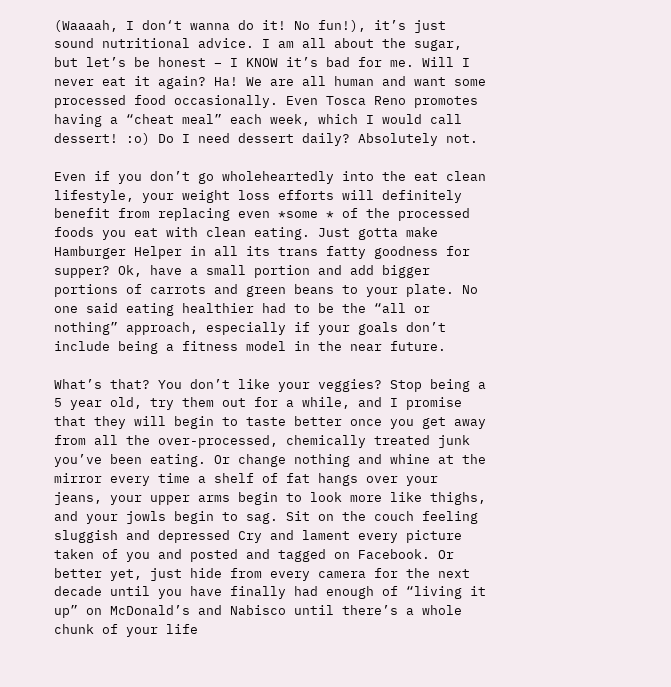(Waaaah, I don‘t wanna do it! No fun!), it’s just sound nutritional advice. I am all about the sugar, but let’s be honest – I KNOW it’s bad for me. Will I never eat it again? Ha! We are all human and want some processed food occasionally. Even Tosca Reno promotes having a “cheat meal” each week, which I would call dessert! :o) Do I need dessert daily? Absolutely not.

Even if you don’t go wholeheartedly into the eat clean lifestyle, your weight loss efforts will definitely benefit from replacing even *some * of the processed foods you eat with clean eating. Just gotta make Hamburger Helper in all its trans fatty goodness for supper? Ok, have a small portion and add bigger portions of carrots and green beans to your plate. No one said eating healthier had to be the “all or nothing” approach, especially if your goals don’t include being a fitness model in the near future.

What’s that? You don’t like your veggies? Stop being a 5 year old, try them out for a while, and I promise that they will begin to taste better once you get away from all the over-processed, chemically treated junk you’ve been eating. Or change nothing and whine at the mirror every time a shelf of fat hangs over your jeans, your upper arms begin to look more like thighs, and your jowls begin to sag. Sit on the couch feeling sluggish and depressed Cry and lament every picture taken of you and posted and tagged on Facebook. Or better yet, just hide from every camera for the next decade until you have finally had enough of “living it up” on McDonald’s and Nabisco until there’s a whole chunk of your life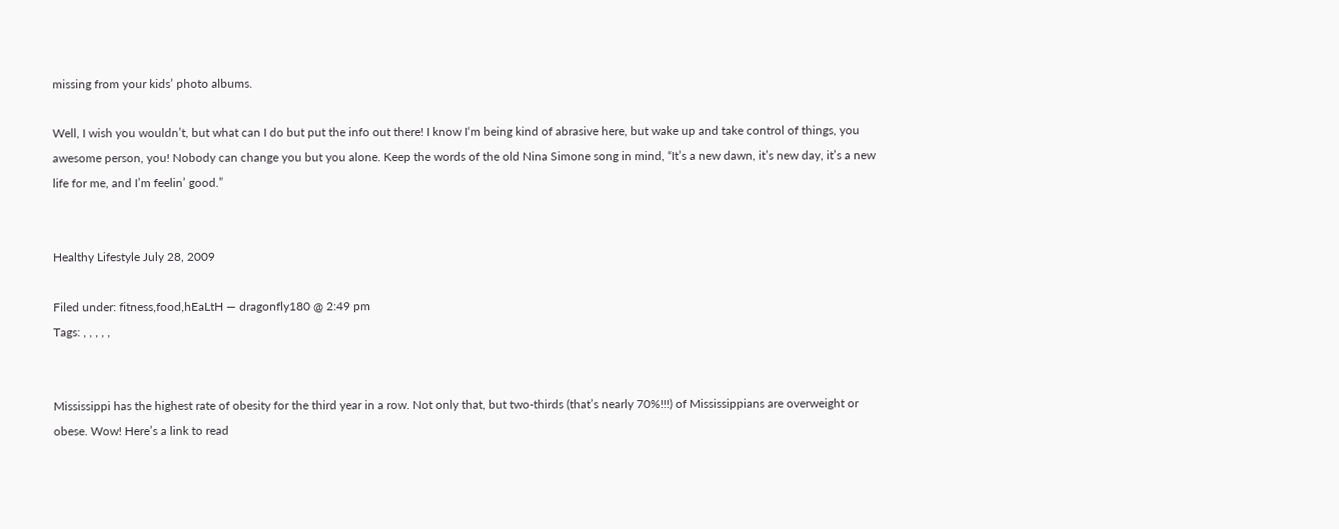missing from your kids’ photo albums.

Well, I wish you wouldn’t, but what can I do but put the info out there! I know I‘m being kind of abrasive here, but wake up and take control of things, you awesome person, you! Nobody can change you but you alone. Keep the words of the old Nina Simone song in mind, “It’s a new dawn, it’s new day, it’s a new life for me, and I’m feelin’ good.”


Healthy Lifestyle July 28, 2009

Filed under: fitness,food,hEaLtH — dragonfly180 @ 2:49 pm
Tags: , , , , ,


Mississippi has the highest rate of obesity for the third year in a row. Not only that, but two-thirds (that’s nearly 70%!!!) of Mississippians are overweight or obese. Wow! Here’s a link to read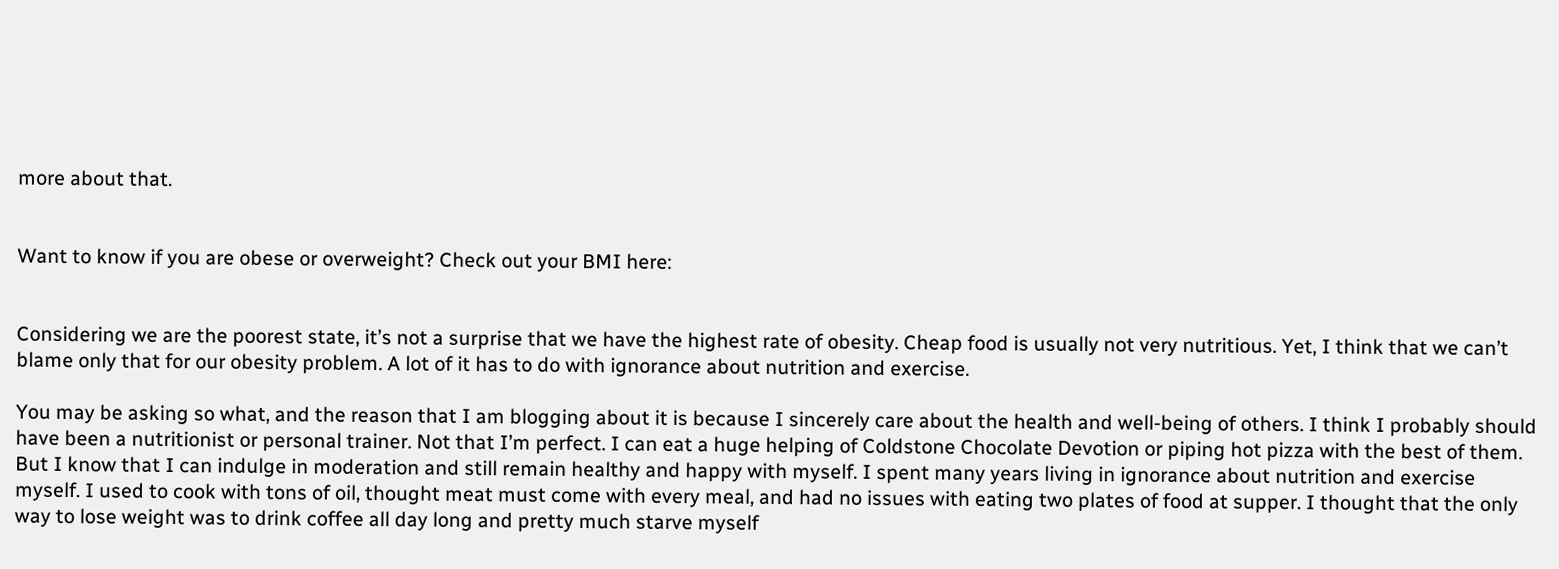more about that.


Want to know if you are obese or overweight? Check out your BMI here:


Considering we are the poorest state, it’s not a surprise that we have the highest rate of obesity. Cheap food is usually not very nutritious. Yet, I think that we can’t blame only that for our obesity problem. A lot of it has to do with ignorance about nutrition and exercise.

You may be asking so what, and the reason that I am blogging about it is because I sincerely care about the health and well-being of others. I think I probably should have been a nutritionist or personal trainer. Not that I’m perfect. I can eat a huge helping of Coldstone Chocolate Devotion or piping hot pizza with the best of them. But I know that I can indulge in moderation and still remain healthy and happy with myself. I spent many years living in ignorance about nutrition and exercise myself. I used to cook with tons of oil, thought meat must come with every meal, and had no issues with eating two plates of food at supper. I thought that the only way to lose weight was to drink coffee all day long and pretty much starve myself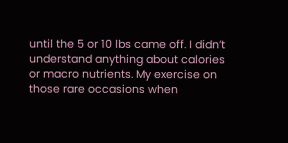until the 5 or 10 lbs came off. I didn’t understand anything about calories or macro nutrients. My exercise on those rare occasions when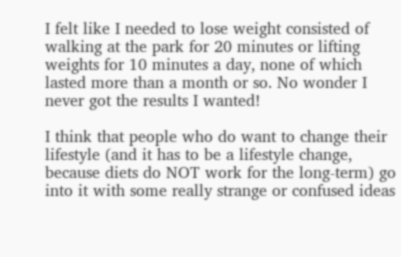I felt like I needed to lose weight consisted of walking at the park for 20 minutes or lifting weights for 10 minutes a day, none of which lasted more than a month or so. No wonder I never got the results I wanted!

I think that people who do want to change their lifestyle (and it has to be a lifestyle change, because diets do NOT work for the long-term) go into it with some really strange or confused ideas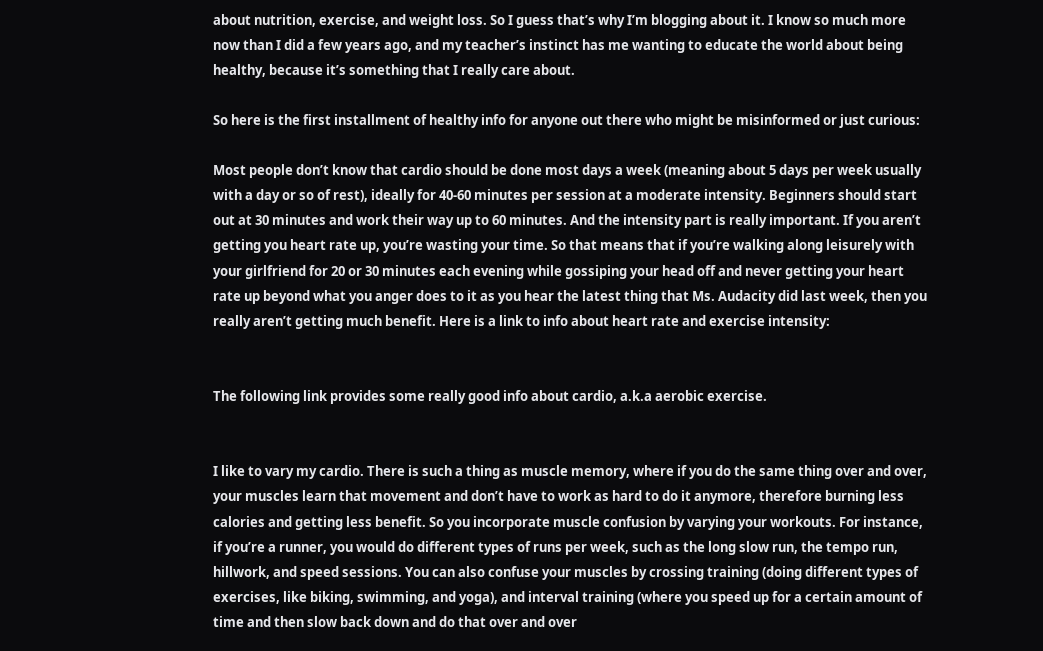about nutrition, exercise, and weight loss. So I guess that’s why I’m blogging about it. I know so much more now than I did a few years ago, and my teacher’s instinct has me wanting to educate the world about being healthy, because it’s something that I really care about.

So here is the first installment of healthy info for anyone out there who might be misinformed or just curious:

Most people don’t know that cardio should be done most days a week (meaning about 5 days per week usually with a day or so of rest), ideally for 40-60 minutes per session at a moderate intensity. Beginners should start out at 30 minutes and work their way up to 60 minutes. And the intensity part is really important. If you aren’t getting you heart rate up, you’re wasting your time. So that means that if you’re walking along leisurely with your girlfriend for 20 or 30 minutes each evening while gossiping your head off and never getting your heart rate up beyond what you anger does to it as you hear the latest thing that Ms. Audacity did last week, then you really aren’t getting much benefit. Here is a link to info about heart rate and exercise intensity:


The following link provides some really good info about cardio, a.k.a aerobic exercise.


I like to vary my cardio. There is such a thing as muscle memory, where if you do the same thing over and over, your muscles learn that movement and don’t have to work as hard to do it anymore, therefore burning less calories and getting less benefit. So you incorporate muscle confusion by varying your workouts. For instance, if you’re a runner, you would do different types of runs per week, such as the long slow run, the tempo run, hillwork, and speed sessions. You can also confuse your muscles by crossing training (doing different types of exercises, like biking, swimming, and yoga), and interval training (where you speed up for a certain amount of time and then slow back down and do that over and over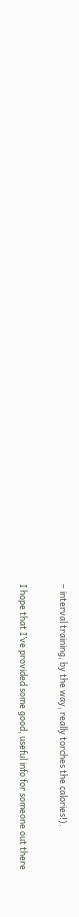– interval training, by the way, really torches the calories!).

I hope that I’ve provided some good, useful info for someone out there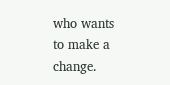who wants to make a change.